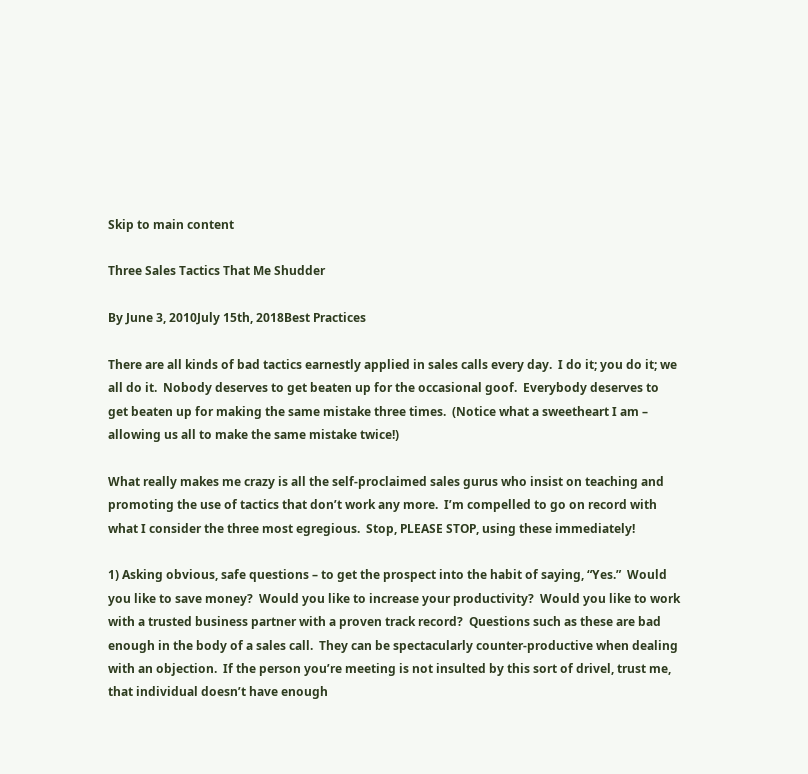Skip to main content

Three Sales Tactics That Me Shudder

By June 3, 2010July 15th, 2018Best Practices

There are all kinds of bad tactics earnestly applied in sales calls every day.  I do it; you do it; we all do it.  Nobody deserves to get beaten up for the occasional goof.  Everybody deserves to get beaten up for making the same mistake three times.  (Notice what a sweetheart I am – allowing us all to make the same mistake twice!)

What really makes me crazy is all the self-proclaimed sales gurus who insist on teaching and promoting the use of tactics that don’t work any more.  I’m compelled to go on record with what I consider the three most egregious.  Stop, PLEASE STOP, using these immediately!

1) Asking obvious, safe questions – to get the prospect into the habit of saying, “Yes.”  Would you like to save money?  Would you like to increase your productivity?  Would you like to work with a trusted business partner with a proven track record?  Questions such as these are bad enough in the body of a sales call.  They can be spectacularly counter-productive when dealing with an objection.  If the person you’re meeting is not insulted by this sort of drivel, trust me, that individual doesn’t have enough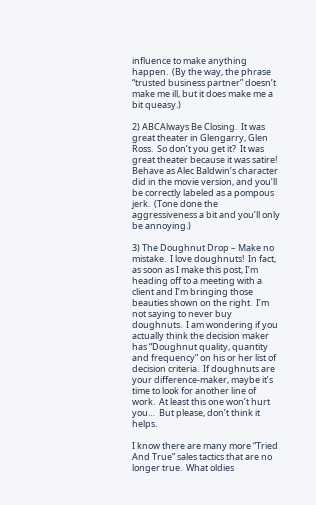influence to make anything happen.  (By the way, the phrase “trusted business partner” doesn’t make me ill, but it does make me a bit queasy.)

2) ABCAlways Be Closing.  It was great theater in Glengarry, Glen Ross.  So don’t you get it?  It was great theater because it was satire! Behave as Alec Baldwin’s character did in the movie version, and you’ll be correctly labeled as a pompous jerk.  (Tone done the aggressiveness a bit and you’ll only be annoying.)

3) The Doughnut Drop – Make no mistake.  I love doughnuts!  In fact, as soon as I make this post, I’m heading off to a meeting with a client and I’m bringing those beauties shown on the right.  I’m not saying to never buy doughnuts.  I am wondering if you actually think the decision maker has “Doughnut quality, quantity and frequency” on his or her list of decision criteria.  If doughnuts are your difference-maker, maybe it’s time to look for another line of work.  At least this one won’t hurt you…  But please, don’t think it helps.

I know there are many more “Tried And True” sales tactics that are no longer true.  What oldies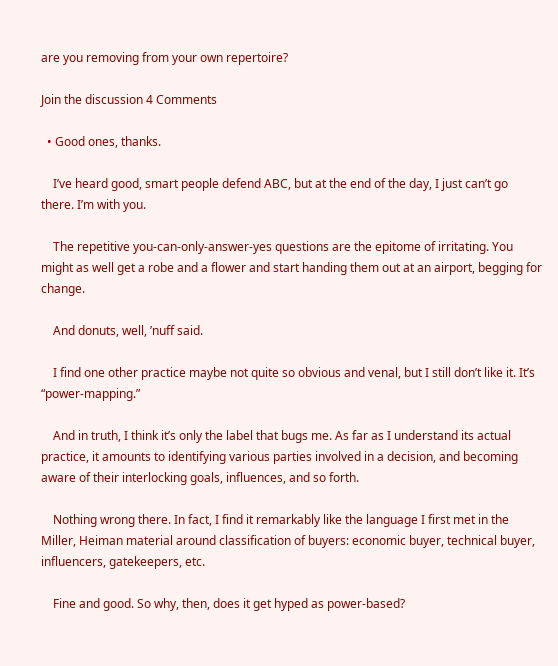are you removing from your own repertoire?

Join the discussion 4 Comments

  • Good ones, thanks.

    I’ve heard good, smart people defend ABC, but at the end of the day, I just can’t go there. I’m with you.

    The repetitive you-can-only-answer-yes questions are the epitome of irritating. You might as well get a robe and a flower and start handing them out at an airport, begging for change.

    And donuts, well, ’nuff said.

    I find one other practice maybe not quite so obvious and venal, but I still don’t like it. It’s “power-mapping.”

    And in truth, I think it’s only the label that bugs me. As far as I understand its actual practice, it amounts to identifying various parties involved in a decision, and becoming aware of their interlocking goals, influences, and so forth.

    Nothing wrong there. In fact, I find it remarkably like the language I first met in the Miller, Heiman material around classification of buyers: economic buyer, technical buyer, influencers, gatekeepers, etc.

    Fine and good. So why, then, does it get hyped as power-based?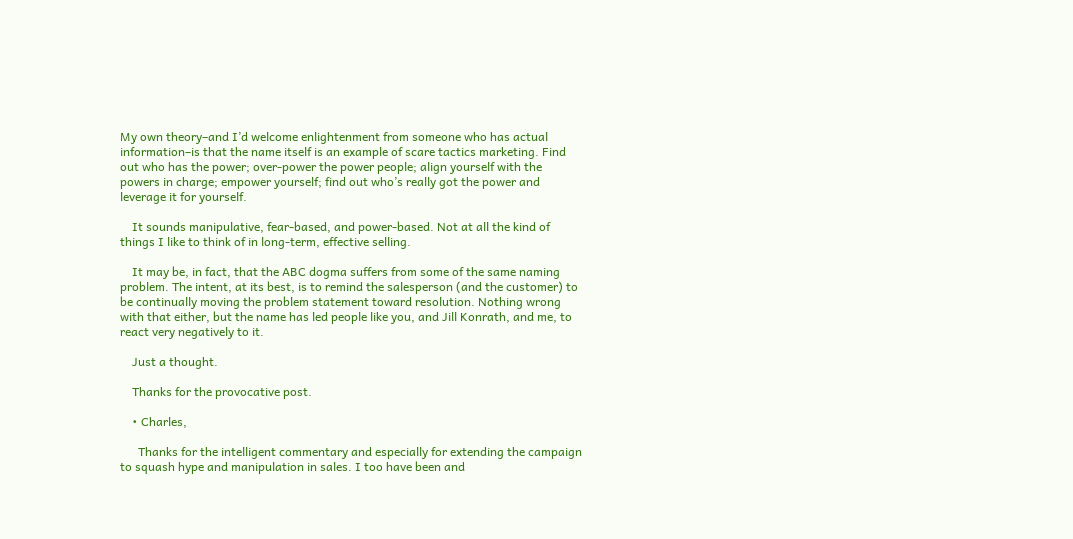My own theory–and I’d welcome enlightenment from someone who has actual information–is that the name itself is an example of scare tactics marketing. Find out who has the power; over-power the power people; align yourself with the powers in charge; empower yourself; find out who’s really got the power and leverage it for yourself.

    It sounds manipulative, fear-based, and power-based. Not at all the kind of things I like to think of in long-term, effective selling.

    It may be, in fact, that the ABC dogma suffers from some of the same naming problem. The intent, at its best, is to remind the salesperson (and the customer) to be continually moving the problem statement toward resolution. Nothing wrong with that either, but the name has led people like you, and Jill Konrath, and me, to react very negatively to it.

    Just a thought.

    Thanks for the provocative post.

    • Charles,

      Thanks for the intelligent commentary and especially for extending the campaign to squash hype and manipulation in sales. I too have been and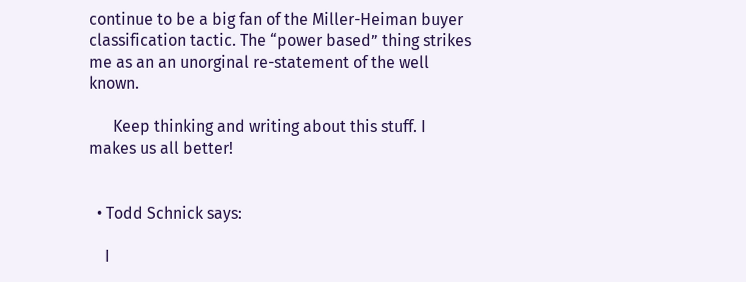continue to be a big fan of the Miller-Heiman buyer classification tactic. The “power based” thing strikes me as an an unorginal re-statement of the well known.

      Keep thinking and writing about this stuff. I makes us all better!


  • Todd Schnick says:

    I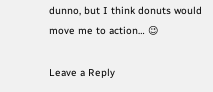dunno, but I think donuts would move me to action… 😉

Leave a Reply